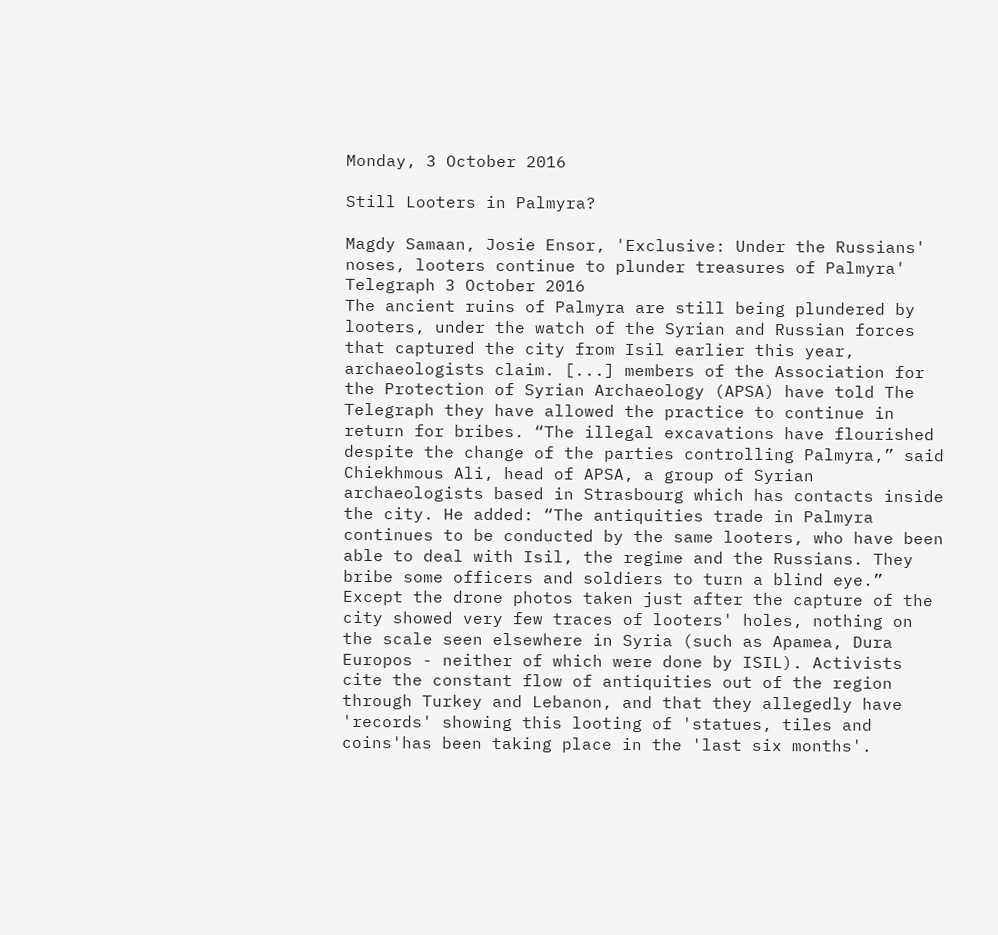Monday, 3 October 2016

Still Looters in Palmyra?

Magdy Samaan, Josie Ensor, 'Exclusive: Under the Russians' noses, looters continue to plunder treasures of Palmyra' Telegraph 3 October 2016
The ancient ruins of Palmyra are still being plundered by looters, under the watch of the Syrian and Russian forces that captured the city from Isil earlier this year, archaeologists claim. [...] members of the Association for the Protection of Syrian Archaeology (APSA) have told The Telegraph they have allowed the practice to continue in return for bribes. “The illegal excavations have flourished despite the change of the parties controlling Palmyra,” said Chiekhmous Ali, head of APSA, a group of Syrian archaeologists based in Strasbourg which has contacts inside the city. He added: “The antiquities trade in Palmyra continues to be conducted by the same looters, who have been able to deal with Isil, the regime and the Russians. They bribe some officers and soldiers to turn a blind eye.”
Except the drone photos taken just after the capture of the city showed very few traces of looters' holes, nothing on the scale seen elsewhere in Syria (such as Apamea, Dura Europos - neither of which were done by ISIL). Activists cite the constant flow of antiquities out of the region through Turkey and Lebanon, and that they allegedly have 'records' showing this looting of 'statues, tiles and coins'has been taking place in the 'last six months'.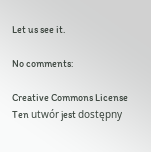Let us see it.

No comments:

Creative Commons License
Ten utwór jest dostępny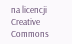na licencji Creative Commons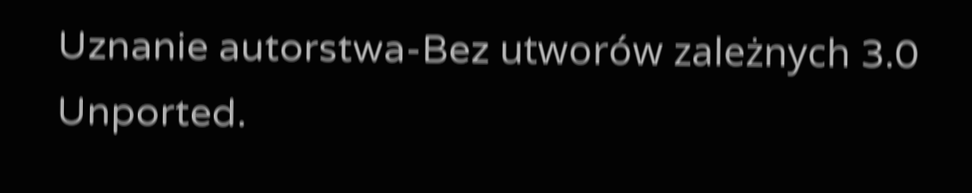Uznanie autorstwa-Bez utworów zależnych 3.0 Unported.